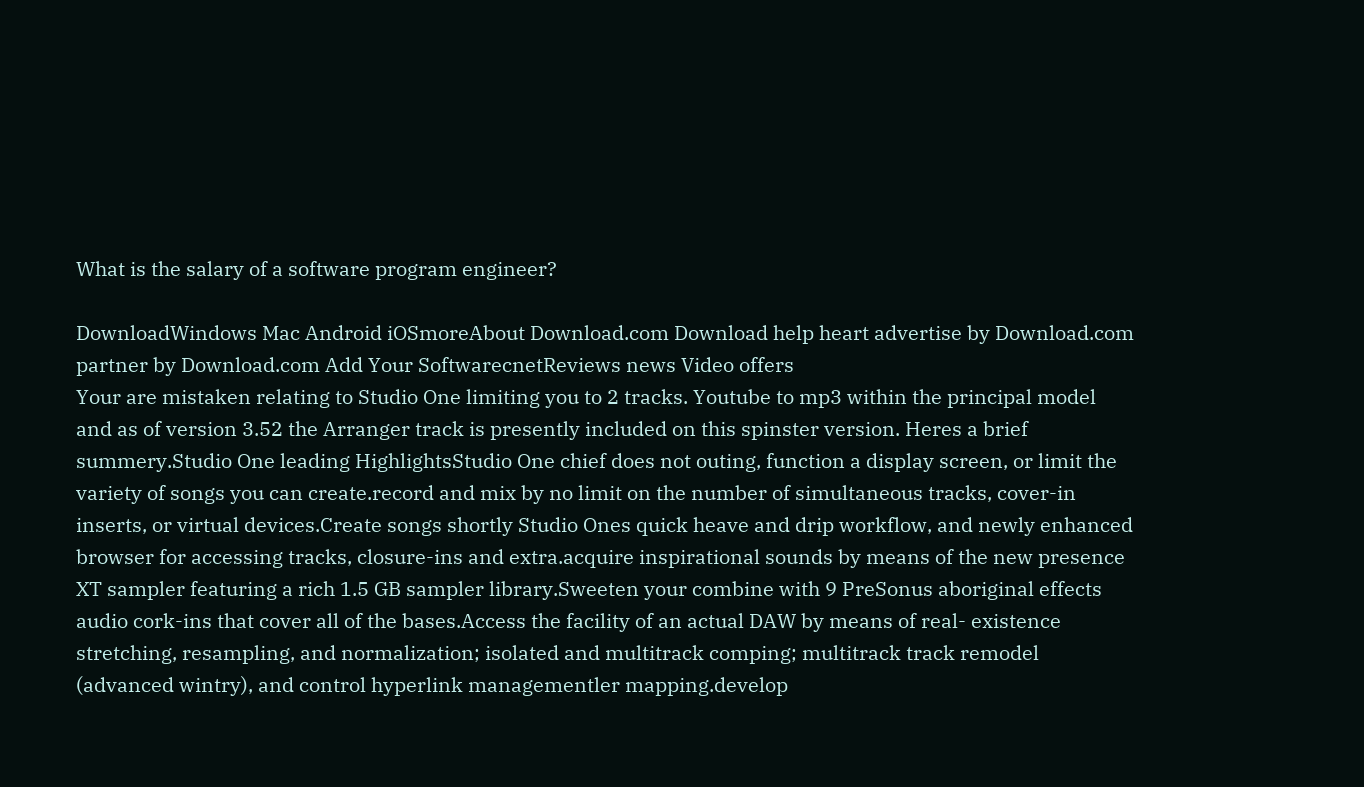What is the salary of a software program engineer?

DownloadWindows Mac Android iOSmoreAbout Download.com Download help heart advertise by Download.com partner by Download.com Add Your SoftwarecnetReviews news Video offers
Your are mistaken relating to Studio One limiting you to 2 tracks. Youtube to mp3 within the principal model and as of version 3.52 the Arranger track is presently included on this spinster version. Heres a brief summery.Studio One leading HighlightsStudio One chief does not outing, function a display screen, or limit the variety of songs you can create.record and mix by no limit on the number of simultaneous tracks, cover-in inserts, or virtual devices.Create songs shortly Studio Ones quick heave and drip workflow, and newly enhanced browser for accessing tracks, closure-ins and extra.acquire inspirational sounds by means of the new presence XT sampler featuring a rich 1.5 GB sampler library.Sweeten your combine with 9 PreSonus aboriginal effects audio cork-ins that cover all of the bases.Access the facility of an actual DAW by means of real- existence stretching, resampling, and normalization; isolated and multitrack comping; multitrack track remodel (advanced wintry), and control hyperlink managementler mapping.develop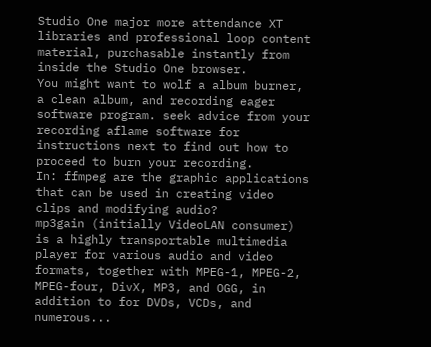Studio One major more attendance XT libraries and professional loop content material, purchasable instantly from inside the Studio One browser.
You might want to wolf a album burner, a clean album, and recording eager software program. seek advice from your recording aflame software for instructions next to find out how to proceed to burn your recording.
In: ffmpeg are the graphic applications that can be used in creating video clips and modifying audio?
mp3gain (initially VideoLAN consumer) is a highly transportable multimedia player for various audio and video formats, together with MPEG-1, MPEG-2, MPEG-four, DivX, MP3, and OGG, in addition to for DVDs, VCDs, and numerous...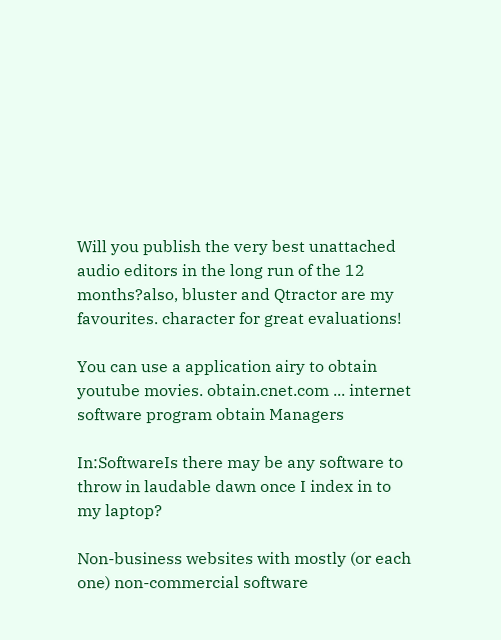Will you publish the very best unattached audio editors in the long run of the 12 months?also, bluster and Qtractor are my favourites. character for great evaluations!

You can use a application airy to obtain youtube movies. obtain.cnet.com ... internet software program obtain Managers

In:SoftwareIs there may be any software to throw in laudable dawn once I index in to my laptop?

Non-business websites with mostly (or each one) non-commercial software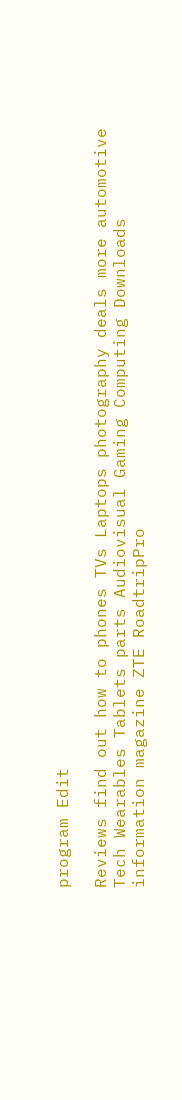program Edit

Reviews find out how to phones TVs Laptops photography deals more automotive Tech Wearables Tablets parts Audiovisual Gaming Computing Downloads information magazine ZTE RoadtripPro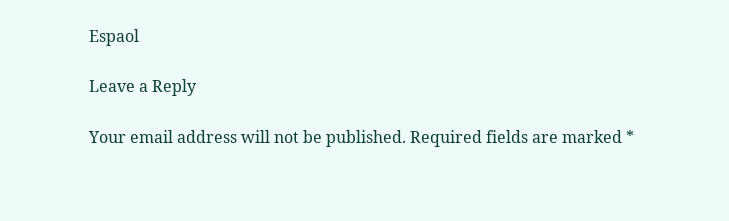Espaol

Leave a Reply

Your email address will not be published. Required fields are marked *